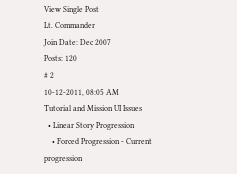View Single Post
Lt. Commander
Join Date: Dec 2007
Posts: 120
# 2
10-12-2011, 08:05 AM
Tutorial and Mission UI Issues
  • Linear Story Progression
    • Forced Progression - Current progression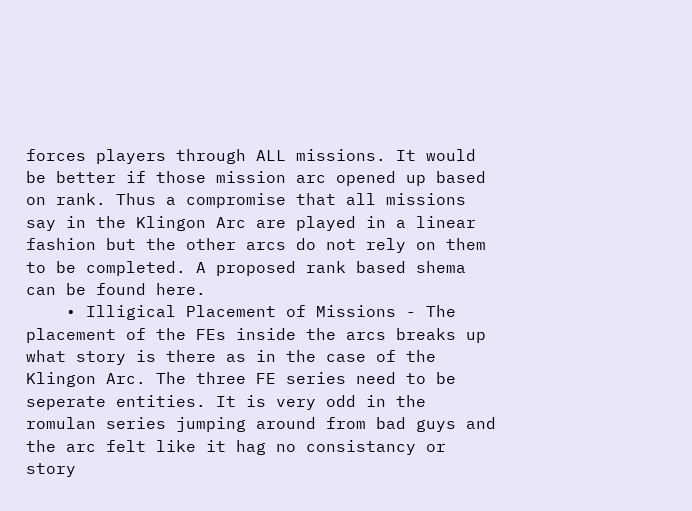forces players through ALL missions. It would be better if those mission arc opened up based on rank. Thus a compromise that all missions say in the Klingon Arc are played in a linear fashion but the other arcs do not rely on them to be completed. A proposed rank based shema can be found here.
    • Illigical Placement of Missions - The placement of the FEs inside the arcs breaks up what story is there as in the case of the Klingon Arc. The three FE series need to be seperate entities. It is very odd in the romulan series jumping around from bad guys and the arc felt like it hag no consistancy or story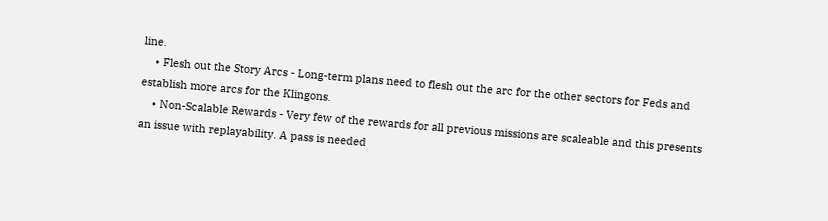line.
    • Flesh out the Story Arcs - Long-term plans need to flesh out the arc for the other sectors for Feds and establish more arcs for the Klingons.
    • Non-Scalable Rewards - Very few of the rewards for all previous missions are scaleable and this presents an issue with replayability. A pass is needed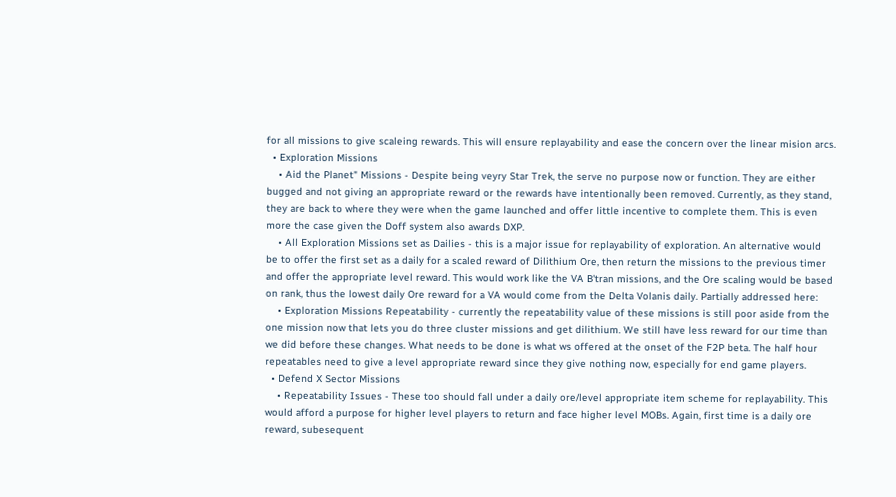for all missions to give scaleing rewards. This will ensure replayability and ease the concern over the linear mision arcs.
  • Exploration Missions
    • Aid the Planet" Missions - Despite being veyry Star Trek, the serve no purpose now or function. They are either bugged and not giving an appropriate reward or the rewards have intentionally been removed. Currently, as they stand, they are back to where they were when the game launched and offer little incentive to complete them. This is even more the case given the Doff system also awards DXP.
    • All Exploration Missions set as Dailies - this is a major issue for replayability of exploration. An alternative would be to offer the first set as a daily for a scaled reward of Dilithium Ore, then return the missions to the previous timer and offer the appropriate level reward. This would work like the VA B'tran missions, and the Ore scaling would be based on rank, thus the lowest daily Ore reward for a VA would come from the Delta Volanis daily. Partially addressed here:
    • Exploration Missions Repeatability - currently the repeatability value of these missions is still poor aside from the one mission now that lets you do three cluster missions and get dilithium. We still have less reward for our time than we did before these changes. What needs to be done is what ws offered at the onset of the F2P beta. The half hour repeatables need to give a level appropriate reward since they give nothing now, especially for end game players.
  • Defend X Sector Missions
    • Repeatability Issues - These too should fall under a daily ore/level appropriate item scheme for replayability. This would afford a purpose for higher level players to return and face higher level MOBs. Again, first time is a daily ore reward, subesequent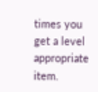times you get a level appropriate item.